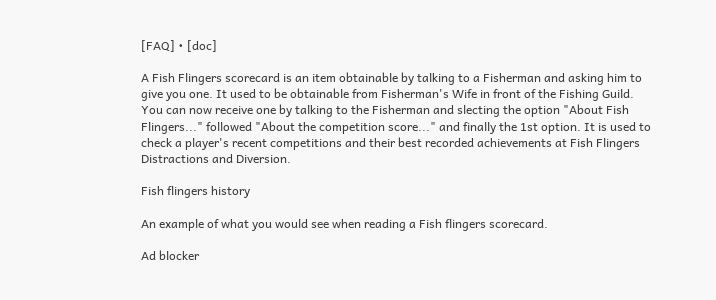[FAQ] • [doc]

A Fish Flingers scorecard is an item obtainable by talking to a Fisherman and asking him to give you one. It used to be obtainable from Fisherman's Wife in front of the Fishing Guild. You can now receive one by talking to the Fisherman and slecting the option "About Fish Flingers..." followed "About the competition score..." and finally the 1st option. It is used to check a player's recent competitions and their best recorded achievements at Fish Flingers Distractions and Diversion.

Fish flingers history

An example of what you would see when reading a Fish flingers scorecard.

Ad blocker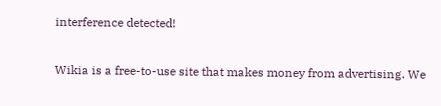interference detected!

Wikia is a free-to-use site that makes money from advertising. We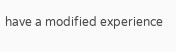have a modified experience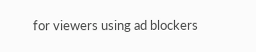for viewers using ad blockers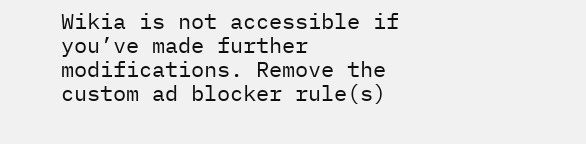Wikia is not accessible if you’ve made further modifications. Remove the custom ad blocker rule(s)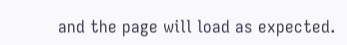and the page will load as expected.